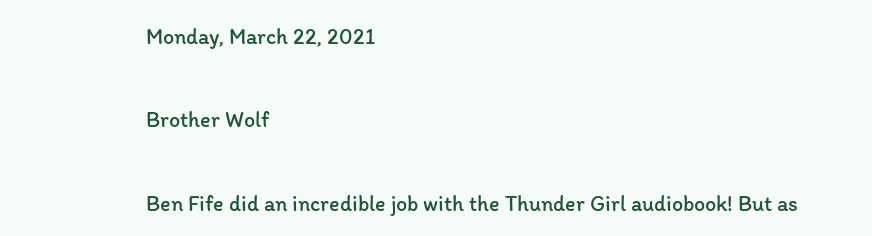Monday, March 22, 2021

Brother Wolf

Ben Fife did an incredible job with the Thunder Girl audiobook! But as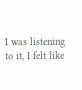I was listening to it, I felt like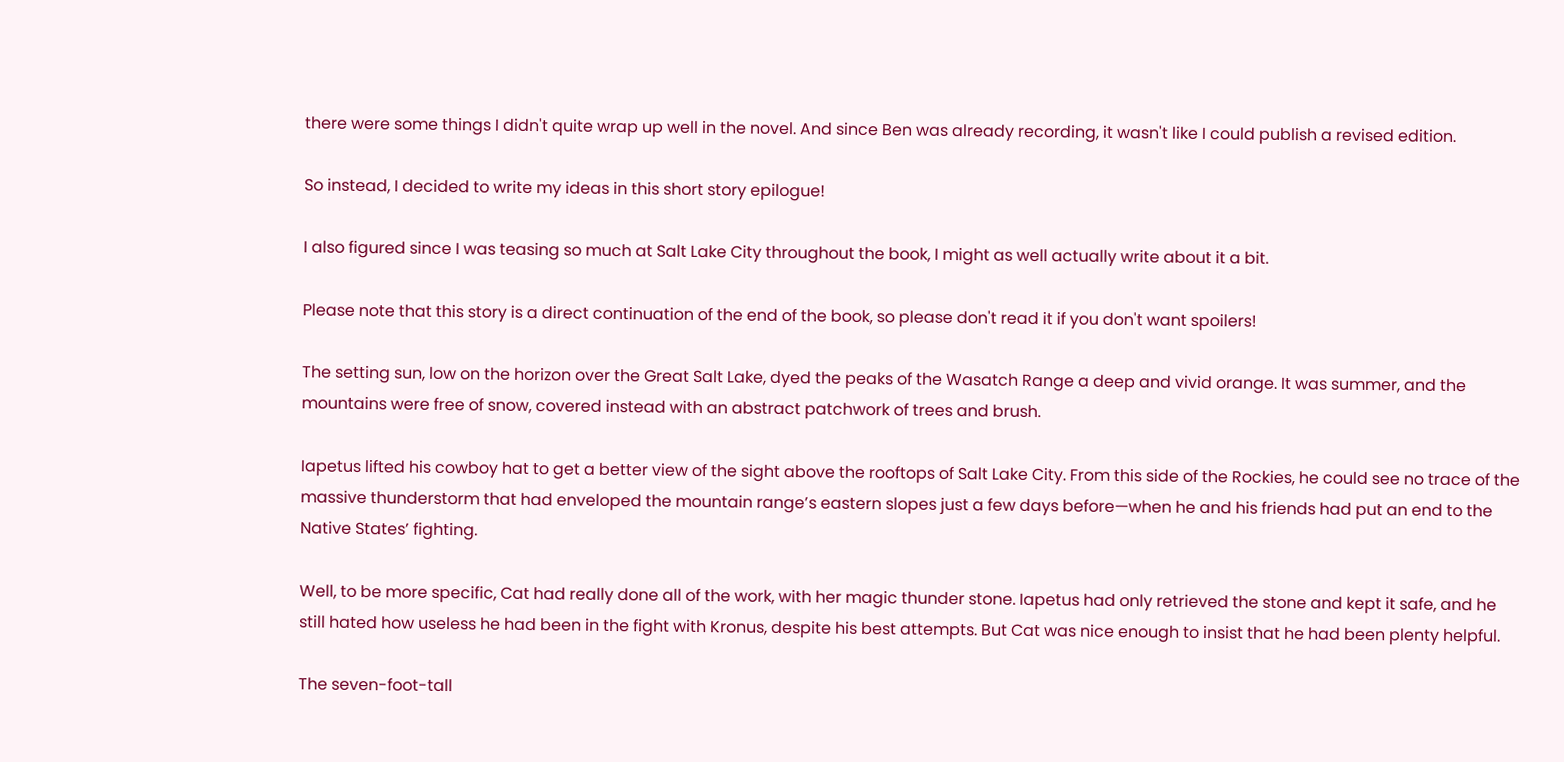there were some things I didn't quite wrap up well in the novel. And since Ben was already recording, it wasn't like I could publish a revised edition.

So instead, I decided to write my ideas in this short story epilogue!

I also figured since I was teasing so much at Salt Lake City throughout the book, I might as well actually write about it a bit.

Please note that this story is a direct continuation of the end of the book, so please don't read it if you don't want spoilers!

The setting sun, low on the horizon over the Great Salt Lake, dyed the peaks of the Wasatch Range a deep and vivid orange. It was summer, and the mountains were free of snow, covered instead with an abstract patchwork of trees and brush.

Iapetus lifted his cowboy hat to get a better view of the sight above the rooftops of Salt Lake City. From this side of the Rockies, he could see no trace of the massive thunderstorm that had enveloped the mountain range’s eastern slopes just a few days before—when he and his friends had put an end to the Native States’ fighting.

Well, to be more specific, Cat had really done all of the work, with her magic thunder stone. Iapetus had only retrieved the stone and kept it safe, and he still hated how useless he had been in the fight with Kronus, despite his best attempts. But Cat was nice enough to insist that he had been plenty helpful.

The seven-foot-tall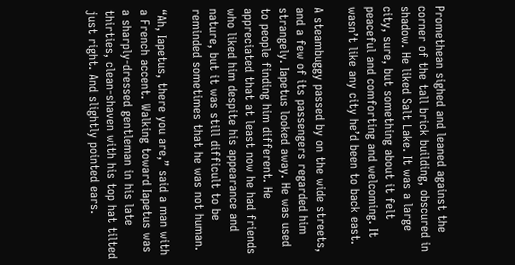Promethean sighed and leaned against the corner of the tall brick building, obscured in shadow. He liked Salt Lake. It was a large city, sure, but something about it felt peaceful and comforting and welcoming. It wasn’t like any city he’d been to back east.

A steambuggy passed by on the wide streets, and a few of its passengers regarded him strangely. Iapetus looked away. He was used to people finding him different. He appreciated that at least now he had friends who liked him despite his appearance and nature, but it was still difficult to be reminded sometimes that he was not human.

“Ah, Iapetus, there you are,” said a man with a French accent. Walking toward Iapetus was a sharply-dressed gentleman in his late thirties, clean-shaven with his top hat tilted just right. And slightly pointed ears.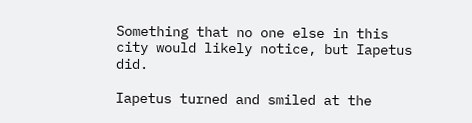Something that no one else in this city would likely notice, but Iapetus did.

Iapetus turned and smiled at the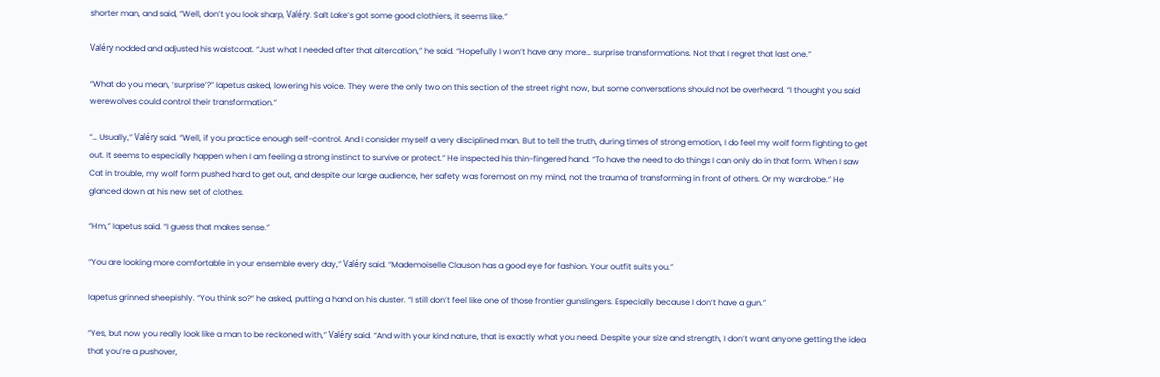shorter man, and said, “Well, don’t you look sharp, Valéry. Salt Lake’s got some good clothiers, it seems like.”

Valéry nodded and adjusted his waistcoat. “Just what I needed after that altercation,” he said. “Hopefully I won’t have any more… surprise transformations. Not that I regret that last one.”

“What do you mean, ‘surprise’?” Iapetus asked, lowering his voice. They were the only two on this section of the street right now, but some conversations should not be overheard. “I thought you said werewolves could control their transformation.”

“… Usually,” Valéry said. “Well, if you practice enough self-control. And I consider myself a very disciplined man. But to tell the truth, during times of strong emotion, I do feel my wolf form fighting to get out. It seems to especially happen when I am feeling a strong instinct to survive or protect.” He inspected his thin-fingered hand. “To have the need to do things I can only do in that form. When I saw Cat in trouble, my wolf form pushed hard to get out, and despite our large audience, her safety was foremost on my mind, not the trauma of transforming in front of others. Or my wardrobe.” He glanced down at his new set of clothes.

“Hm,” Iapetus said. “I guess that makes sense.”

“You are looking more comfortable in your ensemble every day,” Valéry said. “Mademoiselle Clauson has a good eye for fashion. Your outfit suits you.”

Iapetus grinned sheepishly. “You think so?” he asked, putting a hand on his duster. “I still don’t feel like one of those frontier gunslingers. Especially because I don’t have a gun.”

“Yes, but now you really look like a man to be reckoned with,” Valéry said. “And with your kind nature, that is exactly what you need. Despite your size and strength, I don’t want anyone getting the idea that you’re a pushover,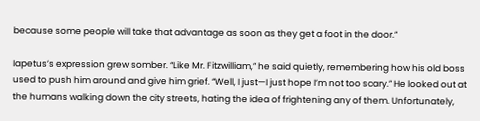because some people will take that advantage as soon as they get a foot in the door.”

Iapetus’s expression grew somber. “Like Mr. Fitzwilliam,” he said quietly, remembering how his old boss used to push him around and give him grief. “Well, I just—I just hope I’m not too scary.” He looked out at the humans walking down the city streets, hating the idea of frightening any of them. Unfortunately,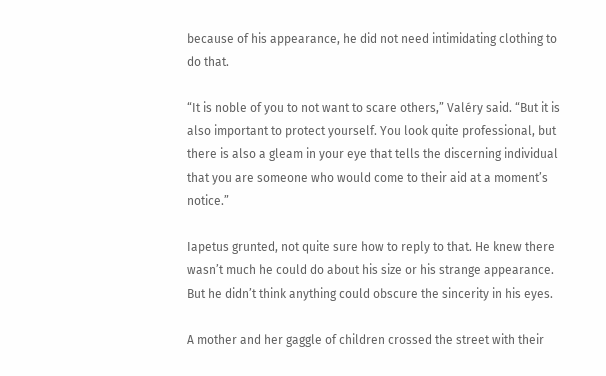because of his appearance, he did not need intimidating clothing to do that.

“It is noble of you to not want to scare others,” Valéry said. “But it is also important to protect yourself. You look quite professional, but there is also a gleam in your eye that tells the discerning individual that you are someone who would come to their aid at a moment’s notice.”

Iapetus grunted, not quite sure how to reply to that. He knew there wasn’t much he could do about his size or his strange appearance. But he didn’t think anything could obscure the sincerity in his eyes.

A mother and her gaggle of children crossed the street with their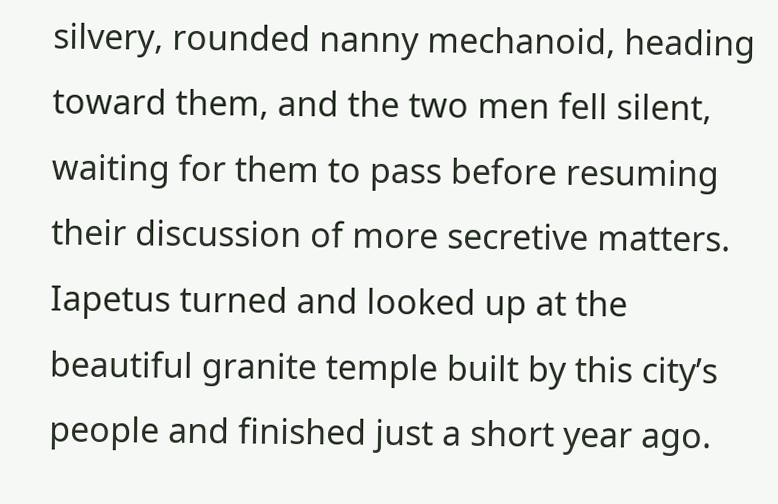silvery, rounded nanny mechanoid, heading toward them, and the two men fell silent, waiting for them to pass before resuming their discussion of more secretive matters. Iapetus turned and looked up at the beautiful granite temple built by this city’s people and finished just a short year ago.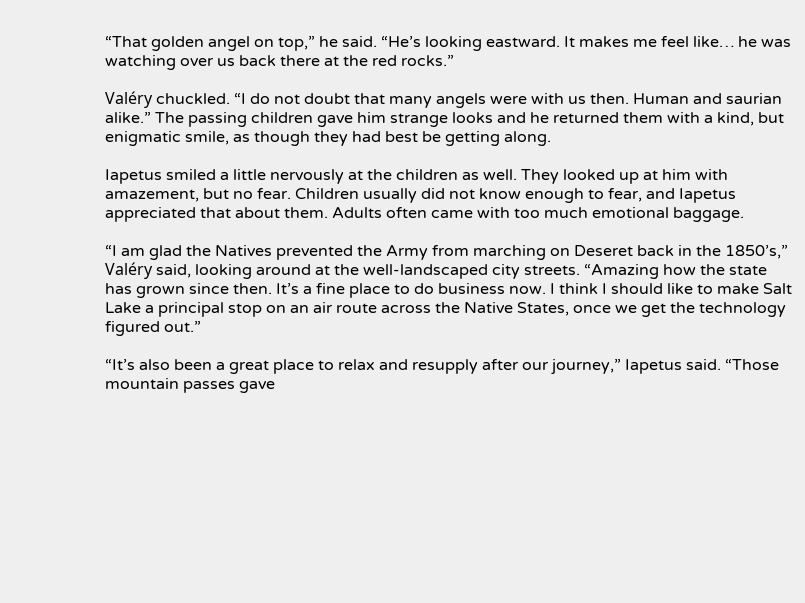“That golden angel on top,” he said. “He’s looking eastward. It makes me feel like… he was watching over us back there at the red rocks.”

Valéry chuckled. “I do not doubt that many angels were with us then. Human and saurian alike.” The passing children gave him strange looks and he returned them with a kind, but enigmatic smile, as though they had best be getting along.

Iapetus smiled a little nervously at the children as well. They looked up at him with amazement, but no fear. Children usually did not know enough to fear, and Iapetus appreciated that about them. Adults often came with too much emotional baggage.

“I am glad the Natives prevented the Army from marching on Deseret back in the 1850’s,” Valéry said, looking around at the well-landscaped city streets. “Amazing how the state has grown since then. It’s a fine place to do business now. I think I should like to make Salt Lake a principal stop on an air route across the Native States, once we get the technology figured out.”

“It’s also been a great place to relax and resupply after our journey,” Iapetus said. “Those mountain passes gave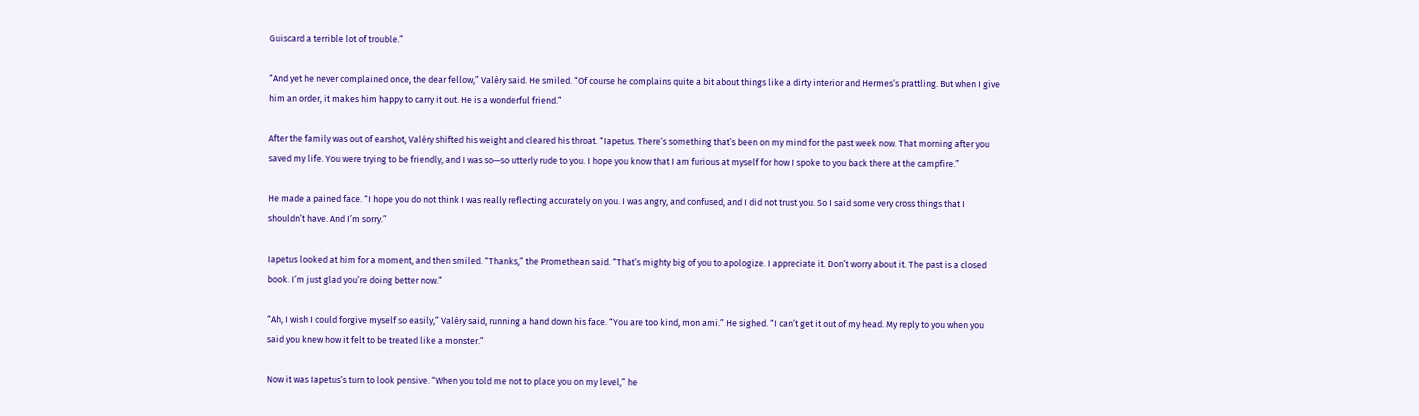Guiscard a terrible lot of trouble.”

“And yet he never complained once, the dear fellow,” Valéry said. He smiled. “Of course he complains quite a bit about things like a dirty interior and Hermes’s prattling. But when I give him an order, it makes him happy to carry it out. He is a wonderful friend.”

After the family was out of earshot, Valéry shifted his weight and cleared his throat. “Iapetus. There’s something that’s been on my mind for the past week now. That morning after you saved my life. You were trying to be friendly, and I was so—so utterly rude to you. I hope you know that I am furious at myself for how I spoke to you back there at the campfire.”

He made a pained face. “I hope you do not think I was really reflecting accurately on you. I was angry, and confused, and I did not trust you. So I said some very cross things that I shouldn’t have. And I’m sorry.”

Iapetus looked at him for a moment, and then smiled. “Thanks,” the Promethean said. “That’s mighty big of you to apologize. I appreciate it. Don’t worry about it. The past is a closed book. I’m just glad you’re doing better now.”

“Ah, I wish I could forgive myself so easily,” Valéry said, running a hand down his face. “You are too kind, mon ami.” He sighed. “I can’t get it out of my head. My reply to you when you said you knew how it felt to be treated like a monster.”

Now it was Iapetus’s turn to look pensive. “When you told me not to place you on my level,” he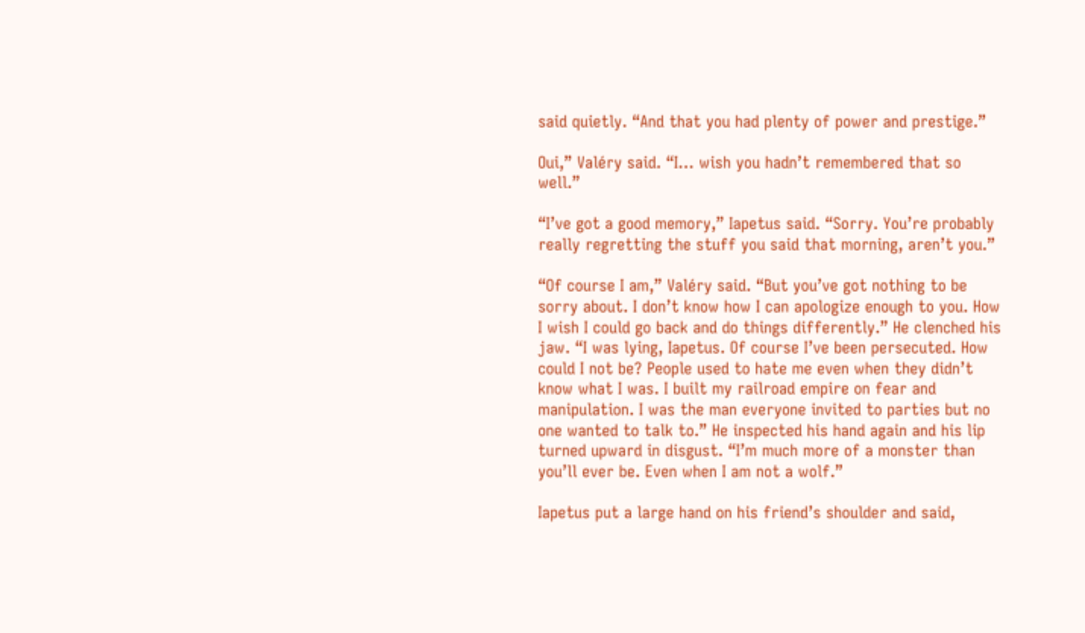said quietly. “And that you had plenty of power and prestige.”

Oui,” Valéry said. “I… wish you hadn’t remembered that so well.”

“I’ve got a good memory,” Iapetus said. “Sorry. You’re probably really regretting the stuff you said that morning, aren’t you.”

“Of course I am,” Valéry said. “But you’ve got nothing to be sorry about. I don’t know how I can apologize enough to you. How I wish I could go back and do things differently.” He clenched his jaw. “I was lying, Iapetus. Of course I’ve been persecuted. How could I not be? People used to hate me even when they didn’t know what I was. I built my railroad empire on fear and manipulation. I was the man everyone invited to parties but no one wanted to talk to.” He inspected his hand again and his lip turned upward in disgust. “I’m much more of a monster than you’ll ever be. Even when I am not a wolf.”

Iapetus put a large hand on his friend’s shoulder and said,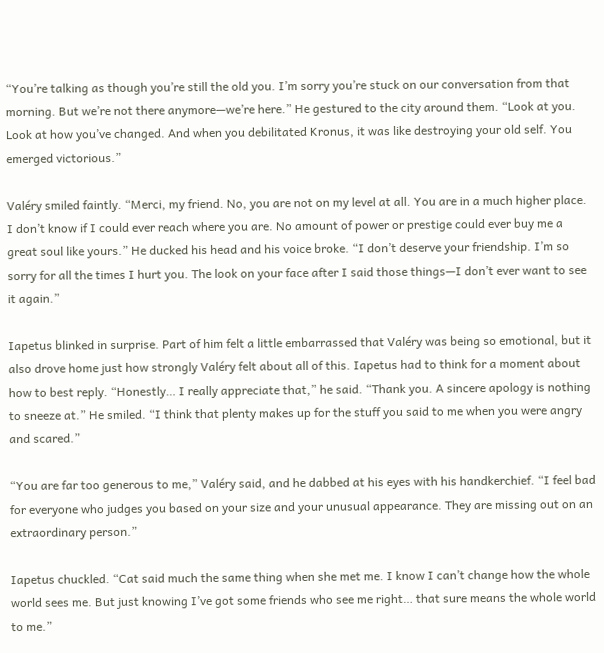“You’re talking as though you’re still the old you. I’m sorry you’re stuck on our conversation from that morning. But we’re not there anymore—we’re here.” He gestured to the city around them. “Look at you. Look at how you’ve changed. And when you debilitated Kronus, it was like destroying your old self. You emerged victorious.”

Valéry smiled faintly. “Merci, my friend. No, you are not on my level at all. You are in a much higher place. I don’t know if I could ever reach where you are. No amount of power or prestige could ever buy me a great soul like yours.” He ducked his head and his voice broke. “I don’t deserve your friendship. I’m so sorry for all the times I hurt you. The look on your face after I said those things—I don’t ever want to see it again.”

Iapetus blinked in surprise. Part of him felt a little embarrassed that Valéry was being so emotional, but it also drove home just how strongly Valéry felt about all of this. Iapetus had to think for a moment about how to best reply. “Honestly… I really appreciate that,” he said. “Thank you. A sincere apology is nothing to sneeze at.” He smiled. “I think that plenty makes up for the stuff you said to me when you were angry and scared.”

“You are far too generous to me,” Valéry said, and he dabbed at his eyes with his handkerchief. “I feel bad for everyone who judges you based on your size and your unusual appearance. They are missing out on an extraordinary person.”

Iapetus chuckled. “Cat said much the same thing when she met me. I know I can’t change how the whole world sees me. But just knowing I’ve got some friends who see me right… that sure means the whole world to me.”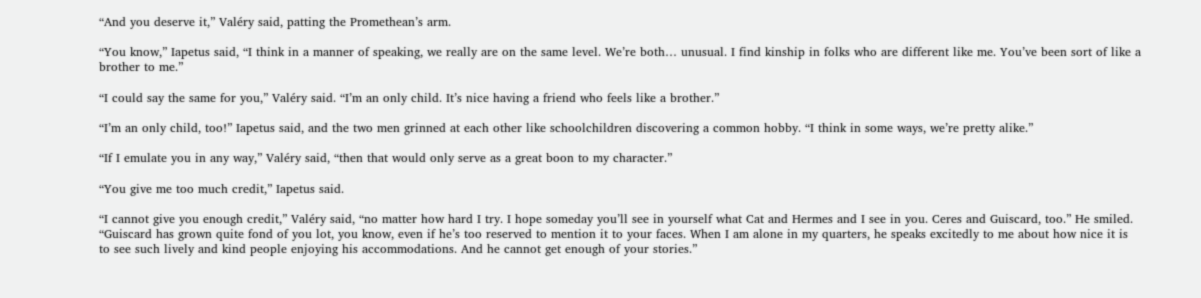“And you deserve it,” Valéry said, patting the Promethean’s arm.

“You know,” Iapetus said, “I think in a manner of speaking, we really are on the same level. We’re both… unusual. I find kinship in folks who are different like me. You’ve been sort of like a brother to me.”

“I could say the same for you,” Valéry said. “I’m an only child. It’s nice having a friend who feels like a brother.”

“I’m an only child, too!” Iapetus said, and the two men grinned at each other like schoolchildren discovering a common hobby. “I think in some ways, we’re pretty alike.”

“If I emulate you in any way,” Valéry said, “then that would only serve as a great boon to my character.”

“You give me too much credit,” Iapetus said.

“I cannot give you enough credit,” Valéry said, “no matter how hard I try. I hope someday you’ll see in yourself what Cat and Hermes and I see in you. Ceres and Guiscard, too.” He smiled. “Guiscard has grown quite fond of you lot, you know, even if he’s too reserved to mention it to your faces. When I am alone in my quarters, he speaks excitedly to me about how nice it is to see such lively and kind people enjoying his accommodations. And he cannot get enough of your stories.”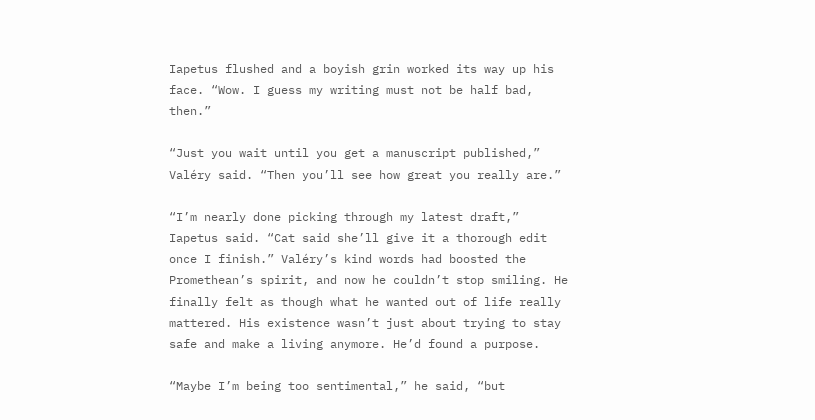Iapetus flushed and a boyish grin worked its way up his face. “Wow. I guess my writing must not be half bad, then.”

“Just you wait until you get a manuscript published,” Valéry said. “Then you’ll see how great you really are.”

“I’m nearly done picking through my latest draft,” Iapetus said. “Cat said she’ll give it a thorough edit once I finish.” Valéry’s kind words had boosted the Promethean’s spirit, and now he couldn’t stop smiling. He finally felt as though what he wanted out of life really mattered. His existence wasn’t just about trying to stay safe and make a living anymore. He’d found a purpose.

“Maybe I’m being too sentimental,” he said, “but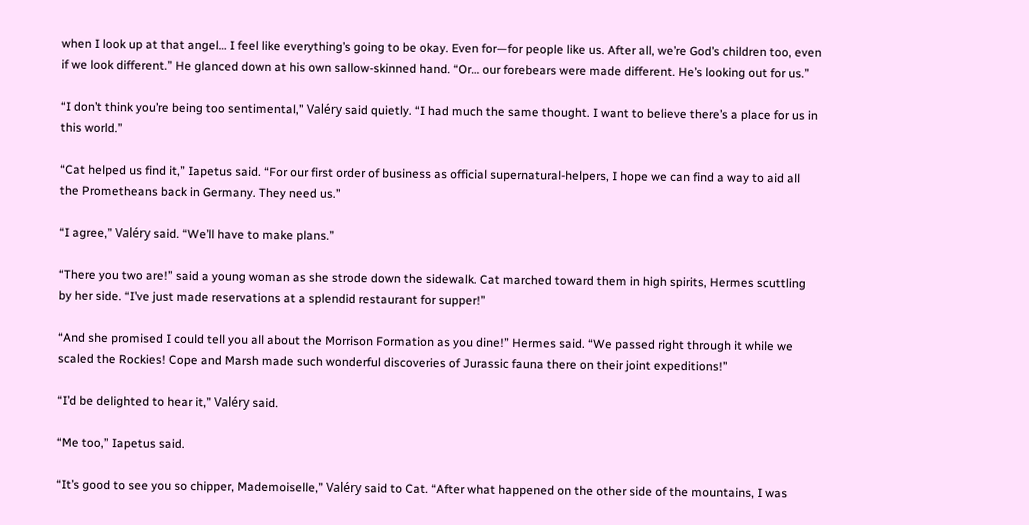when I look up at that angel… I feel like everything’s going to be okay. Even for—for people like us. After all, we’re God’s children too, even if we look different.” He glanced down at his own sallow-skinned hand. “Or… our forebears were made different. He’s looking out for us.”

“I don’t think you’re being too sentimental,” Valéry said quietly. “I had much the same thought. I want to believe there’s a place for us in this world.”

“Cat helped us find it,” Iapetus said. “For our first order of business as official supernatural-helpers, I hope we can find a way to aid all the Prometheans back in Germany. They need us.”

“I agree,” Valéry said. “We’ll have to make plans.”

“There you two are!” said a young woman as she strode down the sidewalk. Cat marched toward them in high spirits, Hermes scuttling by her side. “I’ve just made reservations at a splendid restaurant for supper!”

“And she promised I could tell you all about the Morrison Formation as you dine!” Hermes said. “We passed right through it while we scaled the Rockies! Cope and Marsh made such wonderful discoveries of Jurassic fauna there on their joint expeditions!”

“I’d be delighted to hear it,” Valéry said.

“Me too,” Iapetus said.

“It’s good to see you so chipper, Mademoiselle,” Valéry said to Cat. “After what happened on the other side of the mountains, I was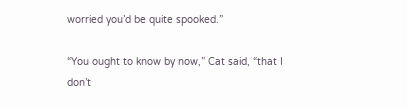worried you’d be quite spooked.”

“You ought to know by now,” Cat said, “that I don’t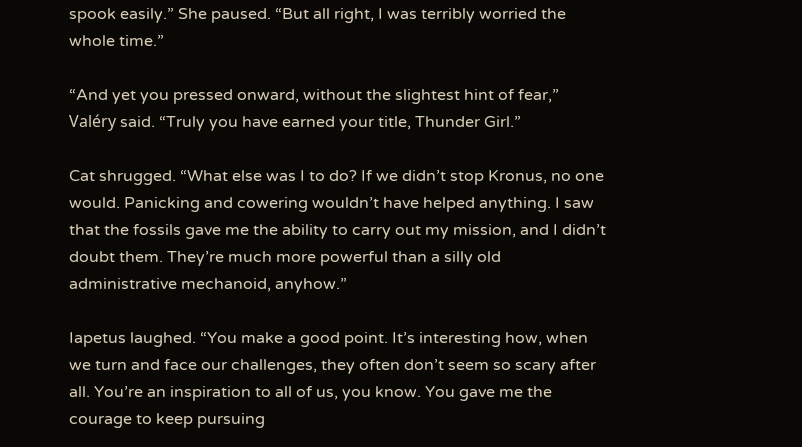spook easily.” She paused. “But all right, I was terribly worried the whole time.”

“And yet you pressed onward, without the slightest hint of fear,” Valéry said. “Truly you have earned your title, Thunder Girl.”

Cat shrugged. “What else was I to do? If we didn’t stop Kronus, no one would. Panicking and cowering wouldn’t have helped anything. I saw that the fossils gave me the ability to carry out my mission, and I didn’t doubt them. They’re much more powerful than a silly old administrative mechanoid, anyhow.”

Iapetus laughed. “You make a good point. It’s interesting how, when we turn and face our challenges, they often don’t seem so scary after all. You’re an inspiration to all of us, you know. You gave me the courage to keep pursuing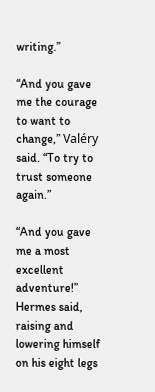writing.”

“And you gave me the courage to want to change,” Valéry said. “To try to trust someone again.”

“And you gave me a most excellent adventure!” Hermes said, raising and lowering himself on his eight legs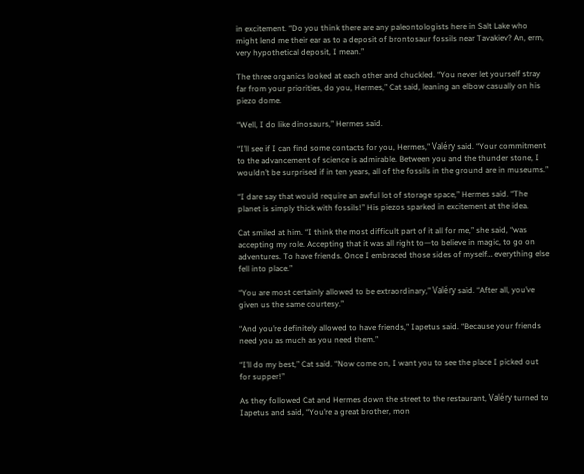in excitement. “Do you think there are any paleontologists here in Salt Lake who might lend me their ear as to a deposit of brontosaur fossils near Tavakiev? An, erm, very hypothetical deposit, I mean.”

The three organics looked at each other and chuckled. “You never let yourself stray far from your priorities, do you, Hermes,” Cat said, leaning an elbow casually on his piezo dome.

“Well, I do like dinosaurs,” Hermes said.

“I’ll see if I can find some contacts for you, Hermes,” Valéry said. “Your commitment to the advancement of science is admirable. Between you and the thunder stone, I wouldn’t be surprised if in ten years, all of the fossils in the ground are in museums.”

“I dare say that would require an awful lot of storage space,” Hermes said. “The planet is simply thick with fossils!” His piezos sparked in excitement at the idea.

Cat smiled at him. “I think the most difficult part of it all for me,” she said, “was accepting my role. Accepting that it was all right to—to believe in magic, to go on adventures. To have friends. Once I embraced those sides of myself… everything else fell into place.”

“You are most certainly allowed to be extraordinary,” Valéry said. “After all, you’ve given us the same courtesy.”

“And you’re definitely allowed to have friends,” Iapetus said. “Because your friends need you as much as you need them.”

“I’ll do my best,” Cat said. “Now come on, I want you to see the place I picked out for supper!”

As they followed Cat and Hermes down the street to the restaurant, Valéry turned to Iapetus and said, “You’re a great brother, mon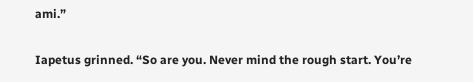ami.”

Iapetus grinned. “So are you. Never mind the rough start. You’re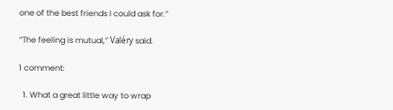one of the best friends I could ask for.”

“The feeling is mutual,” Valéry said.

1 comment:

  1. What a great little way to wrap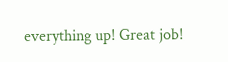everything up! Great job!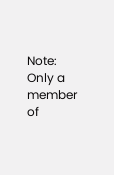Note: Only a member of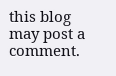this blog may post a comment.